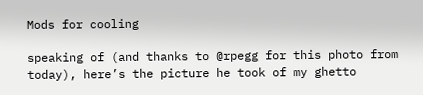Mods for cooling

speaking of (and thanks to @rpegg for this photo from today), here’s the picture he took of my ghetto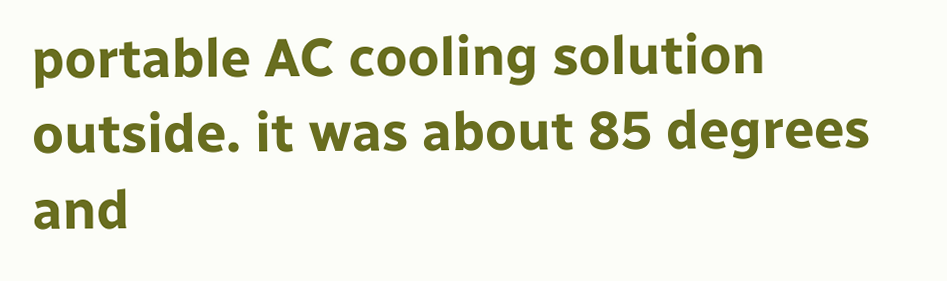portable AC cooling solution outside. it was about 85 degrees and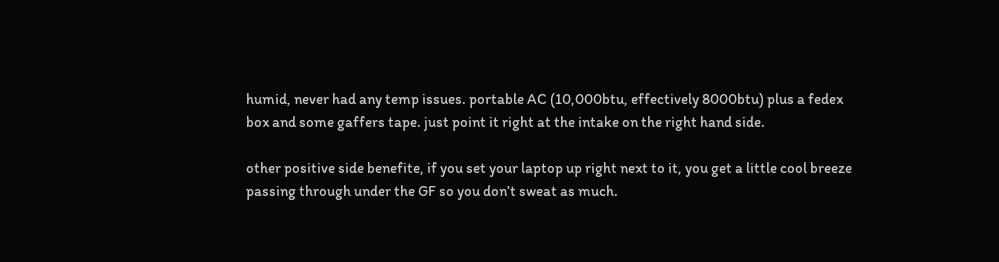humid, never had any temp issues. portable AC (10,000btu, effectively 8000btu) plus a fedex box and some gaffers tape. just point it right at the intake on the right hand side.

other positive side benefite, if you set your laptop up right next to it, you get a little cool breeze passing through under the GF so you don’t sweat as much.